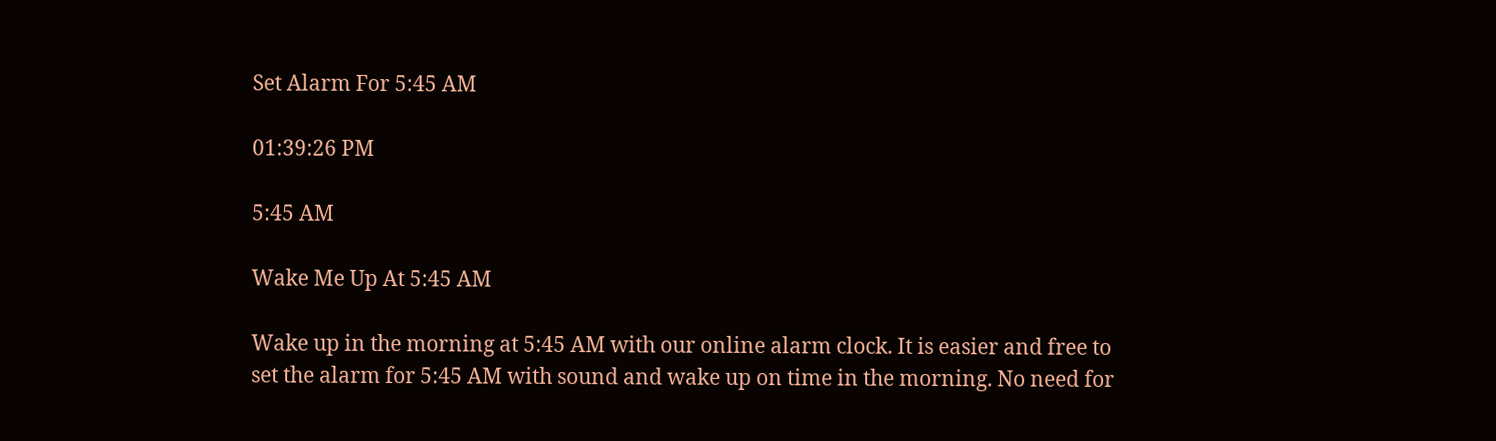Set Alarm For 5:45 AM

01:39:26 PM

5:45 AM

Wake Me Up At 5:45 AM

Wake up in the morning at 5:45 AM with our online alarm clock. It is easier and free to set the alarm for 5:45 AM with sound and wake up on time in the morning. No need for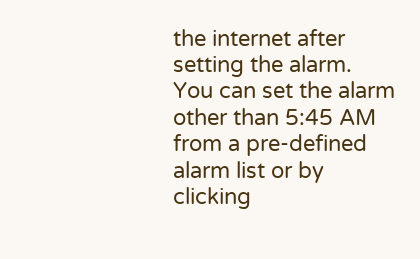the internet after setting the alarm.
You can set the alarm other than 5:45 AM from a pre-defined alarm list or by clicking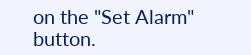on the "Set Alarm" button.